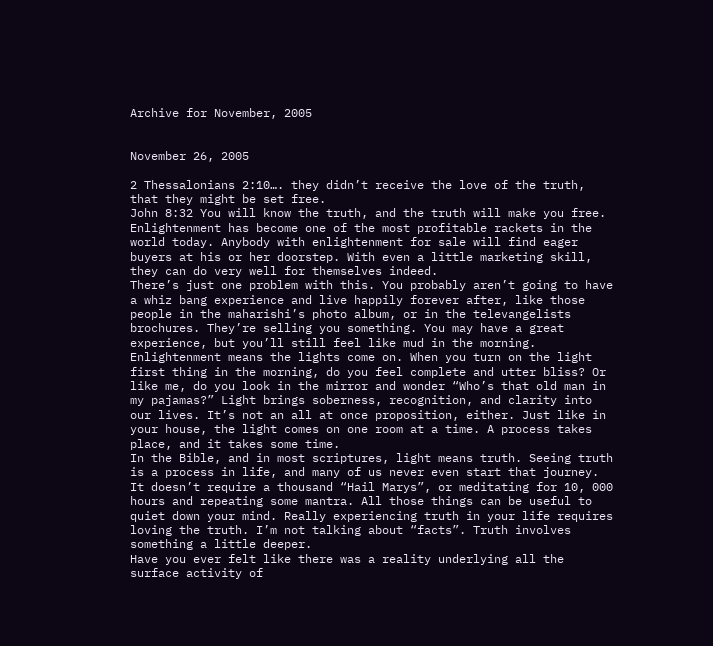Archive for November, 2005


November 26, 2005

2 Thessalonians 2:10…. they didn’t receive the love of the truth, that they might be set free.
John 8:32 You will know the truth, and the truth will make you free.
Enlightenment has become one of the most profitable rackets in the world today. Anybody with enlightenment for sale will find eager buyers at his or her doorstep. With even a little marketing skill, they can do very well for themselves indeed.
There’s just one problem with this. You probably aren’t going to have a whiz bang experience and live happily forever after, like those people in the maharishi’s photo album, or in the televangelists brochures. They’re selling you something. You may have a great experience, but you’ll still feel like mud in the morning.
Enlightenment means the lights come on. When you turn on the light first thing in the morning, do you feel complete and utter bliss? Or like me, do you look in the mirror and wonder “Who’s that old man in my pajamas?” Light brings soberness, recognition, and clarity into our lives. It’s not an all at once proposition, either. Just like in your house, the light comes on one room at a time. A process takes place, and it takes some time.
In the Bible, and in most scriptures, light means truth. Seeing truth is a process in life, and many of us never even start that journey. It doesn’t require a thousand “Hail Marys”, or meditating for 10, 000 hours and repeating some mantra. All those things can be useful to quiet down your mind. Really experiencing truth in your life requires loving the truth. I’m not talking about “facts”. Truth involves something a little deeper.
Have you ever felt like there was a reality underlying all the surface activity of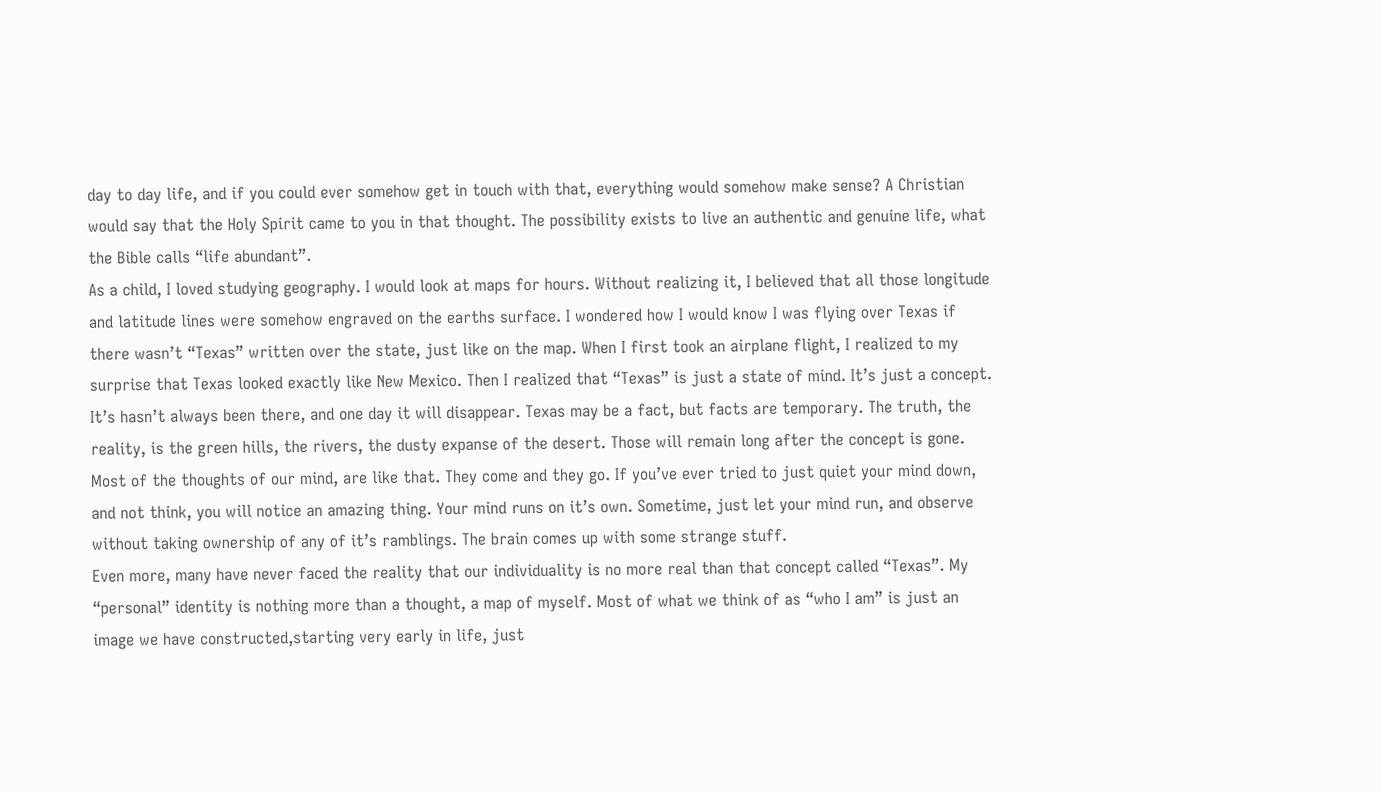day to day life, and if you could ever somehow get in touch with that, everything would somehow make sense? A Christian would say that the Holy Spirit came to you in that thought. The possibility exists to live an authentic and genuine life, what the Bible calls “life abundant”.
As a child, I loved studying geography. I would look at maps for hours. Without realizing it, I believed that all those longitude and latitude lines were somehow engraved on the earths surface. I wondered how I would know I was flying over Texas if there wasn’t “Texas” written over the state, just like on the map. When I first took an airplane flight, I realized to my surprise that Texas looked exactly like New Mexico. Then I realized that “Texas” is just a state of mind. It’s just a concept. It’s hasn’t always been there, and one day it will disappear. Texas may be a fact, but facts are temporary. The truth, the reality, is the green hills, the rivers, the dusty expanse of the desert. Those will remain long after the concept is gone.
Most of the thoughts of our mind, are like that. They come and they go. If you’ve ever tried to just quiet your mind down, and not think, you will notice an amazing thing. Your mind runs on it’s own. Sometime, just let your mind run, and observe without taking ownership of any of it’s ramblings. The brain comes up with some strange stuff.
Even more, many have never faced the reality that our individuality is no more real than that concept called “Texas”. My “personal” identity is nothing more than a thought, a map of myself. Most of what we think of as “who I am” is just an image we have constructed,starting very early in life, just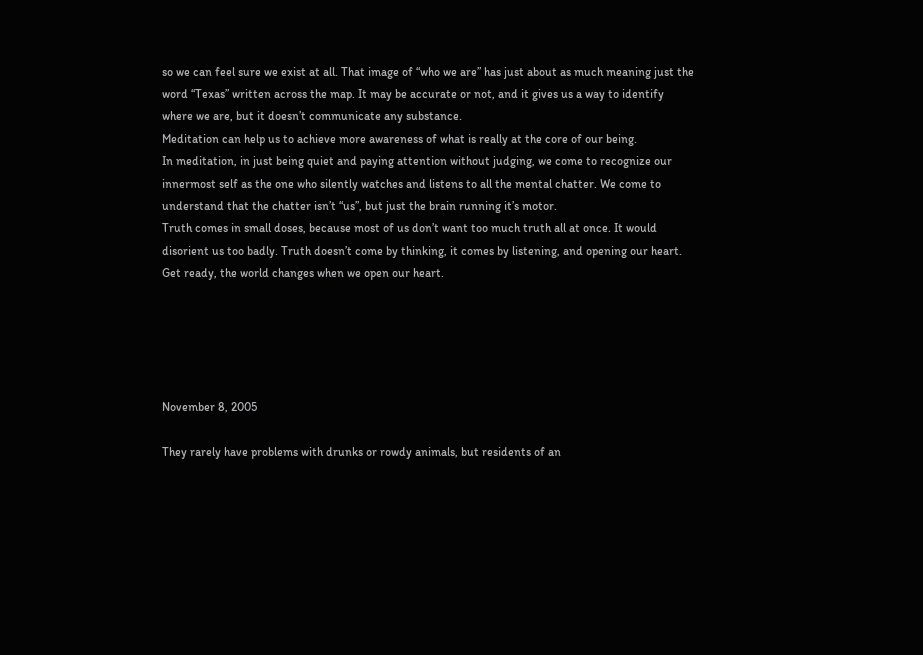so we can feel sure we exist at all. That image of “who we are” has just about as much meaning just the word “Texas” written across the map. It may be accurate or not, and it gives us a way to identify where we are, but it doesn’t communicate any substance.
Meditation can help us to achieve more awareness of what is really at the core of our being.
In meditation, in just being quiet and paying attention without judging, we come to recognize our innermost self as the one who silently watches and listens to all the mental chatter. We come to understand that the chatter isn’t “us”, but just the brain running it’s motor.
Truth comes in small doses, because most of us don’t want too much truth all at once. It would disorient us too badly. Truth doesn’t come by thinking, it comes by listening, and opening our heart.
Get ready, the world changes when we open our heart.





November 8, 2005

They rarely have problems with drunks or rowdy animals, but residents of an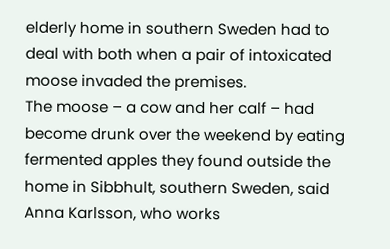elderly home in southern Sweden had to deal with both when a pair of intoxicated moose invaded the premises.
The moose – a cow and her calf – had become drunk over the weekend by eating fermented apples they found outside the home in Sibbhult, southern Sweden, said Anna Karlsson, who works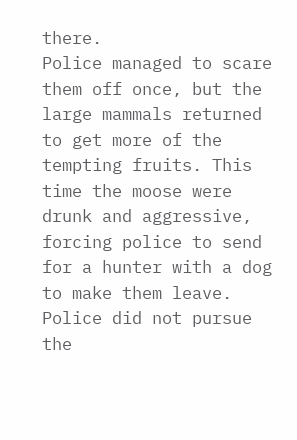there.
Police managed to scare them off once, but the large mammals returned to get more of the tempting fruits. This time the moose were drunk and aggressive, forcing police to send for a hunter with a dog to make them leave.
Police did not pursue the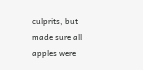culprits, but made sure all apples were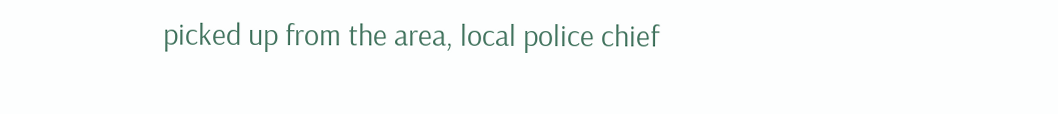picked up from the area, local police chief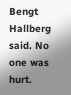Bengt Hallberg said. No one was hurt.